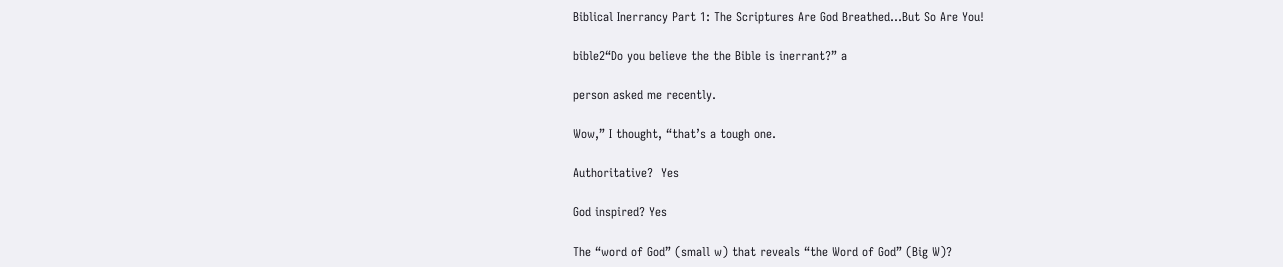Biblical Inerrancy Part 1: The Scriptures Are God Breathed…But So Are You!

bible2“Do you believe the the Bible is inerrant?” a

person asked me recently.

Wow,” I thought, “that’s a tough one.

Authoritative?  Yes

God inspired? Yes

The “word of God” (small w) that reveals “the Word of God” (Big W)?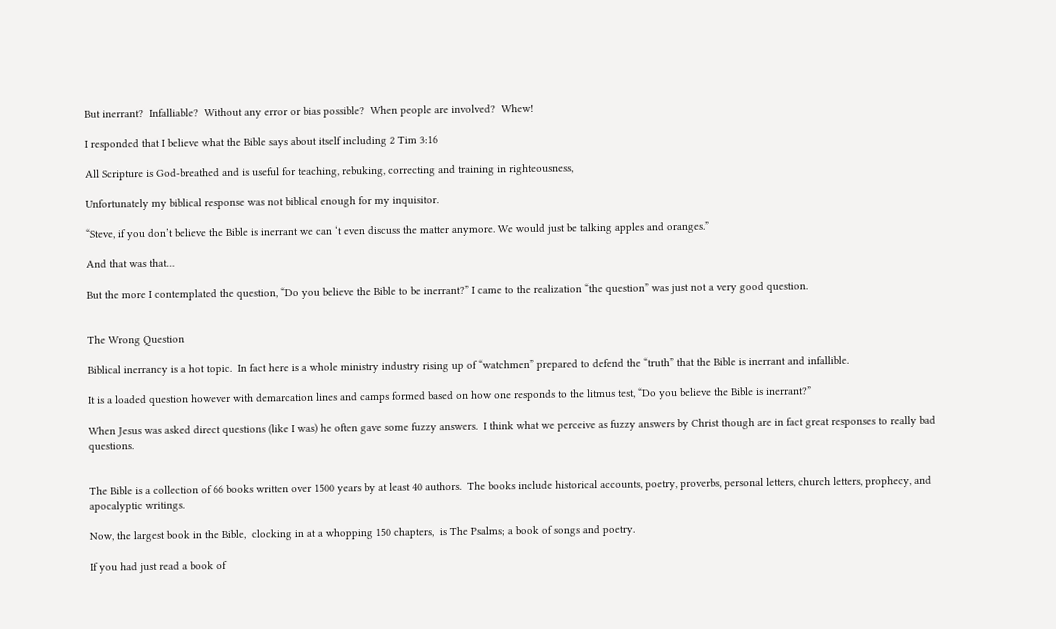But inerrant?  Infalliable?  Without any error or bias possible?  When people are involved?  Whew!

I responded that I believe what the Bible says about itself including 2 Tim 3:16

All Scripture is God-breathed and is useful for teaching, rebuking, correcting and training in righteousness,

Unfortunately my biblical response was not biblical enough for my inquisitor.

“Steve, if you don’t believe the Bible is inerrant we can ‘t even discuss the matter anymore. We would just be talking apples and oranges.”

And that was that…

But the more I contemplated the question, “Do you believe the Bible to be inerrant?” I came to the realization “the question” was just not a very good question.


The Wrong Question

Biblical inerrancy is a hot topic.  In fact here is a whole ministry industry rising up of “watchmen” prepared to defend the “truth” that the Bible is inerrant and infallible.

It is a loaded question however with demarcation lines and camps formed based on how one responds to the litmus test, “Do you believe the Bible is inerrant?”

When Jesus was asked direct questions (like I was) he often gave some fuzzy answers.  I think what we perceive as fuzzy answers by Christ though are in fact great responses to really bad questions.


The Bible is a collection of 66 books written over 1500 years by at least 40 authors.  The books include historical accounts, poetry, proverbs, personal letters, church letters, prophecy, and apocalyptic writings.

Now, the largest book in the Bible,  clocking in at a whopping 150 chapters,  is The Psalms; a book of songs and poetry.

If you had just read a book of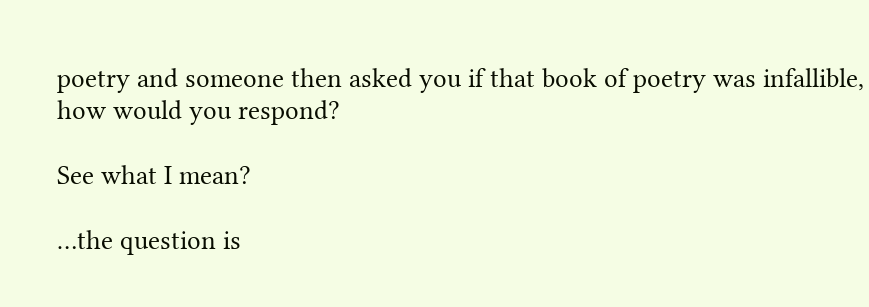poetry and someone then asked you if that book of poetry was infallible, how would you respond?

See what I mean?

…the question is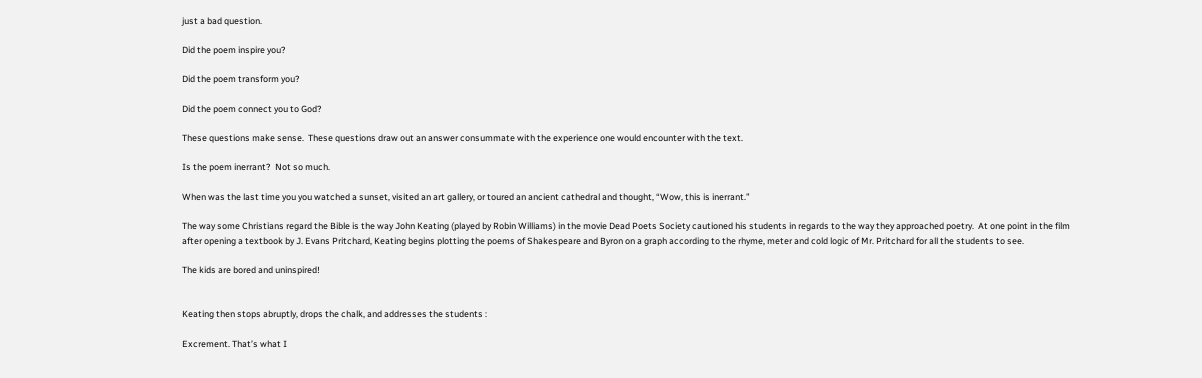just a bad question.

Did the poem inspire you?

Did the poem transform you?

Did the poem connect you to God?

These questions make sense.  These questions draw out an answer consummate with the experience one would encounter with the text.

Is the poem inerrant?  Not so much.

When was the last time you you watched a sunset, visited an art gallery, or toured an ancient cathedral and thought, “Wow, this is inerrant.”

The way some Christians regard the Bible is the way John Keating (played by Robin Williams) in the movie Dead Poets Society cautioned his students in regards to the way they approached poetry.  At one point in the film after opening a textbook by J. Evans Pritchard, Keating begins plotting the poems of Shakespeare and Byron on a graph according to the rhyme, meter and cold logic of Mr. Pritchard for all the students to see.

The kids are bored and uninspired!


Keating then stops abruptly, drops the chalk, and addresses the students :

Excrement. That’s what I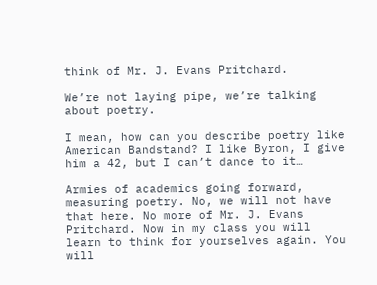think of Mr. J. Evans Pritchard.

We’re not laying pipe, we’re talking about poetry.

I mean, how can you describe poetry like American Bandstand? I like Byron, I give him a 42, but I can’t dance to it…

Armies of academics going forward, measuring poetry. No, we will not have that here. No more of Mr. J. Evans Pritchard. Now in my class you will learn to think for yourselves again. You will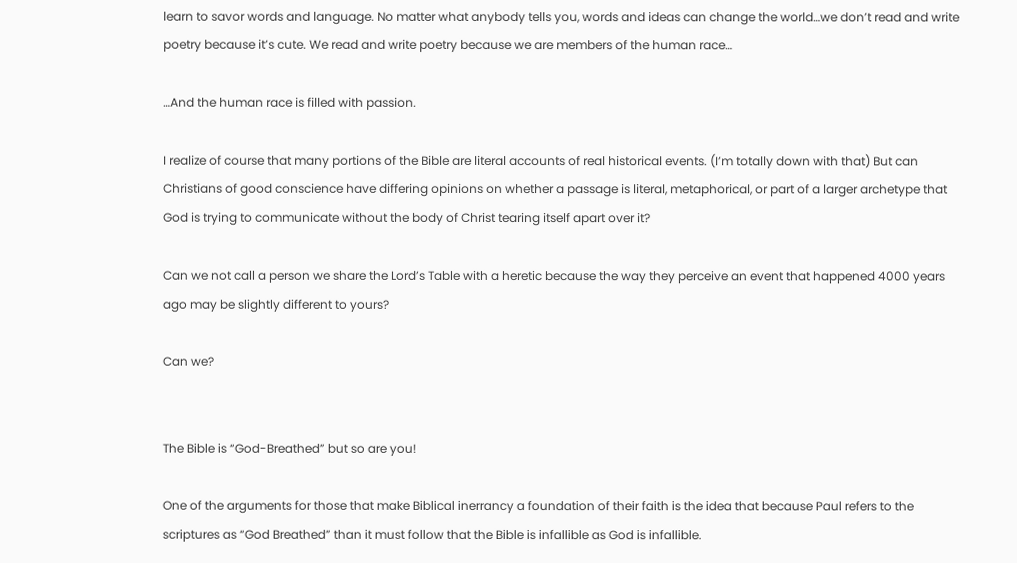learn to savor words and language. No matter what anybody tells you, words and ideas can change the world…we don’t read and write poetry because it’s cute. We read and write poetry because we are members of the human race…

…And the human race is filled with passion.

I realize of course that many portions of the Bible are literal accounts of real historical events. (I’m totally down with that) But can Christians of good conscience have differing opinions on whether a passage is literal, metaphorical, or part of a larger archetype that God is trying to communicate without the body of Christ tearing itself apart over it?

Can we not call a person we share the Lord’s Table with a heretic because the way they perceive an event that happened 4000 years ago may be slightly different to yours?

Can we?


The Bible is “God-Breathed” but so are you!

One of the arguments for those that make Biblical inerrancy a foundation of their faith is the idea that because Paul refers to the scriptures as “God Breathed” than it must follow that the Bible is infallible as God is infallible.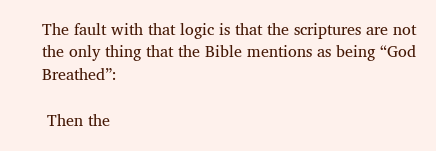The fault with that logic is that the scriptures are not the only thing that the Bible mentions as being “God Breathed”:

 Then the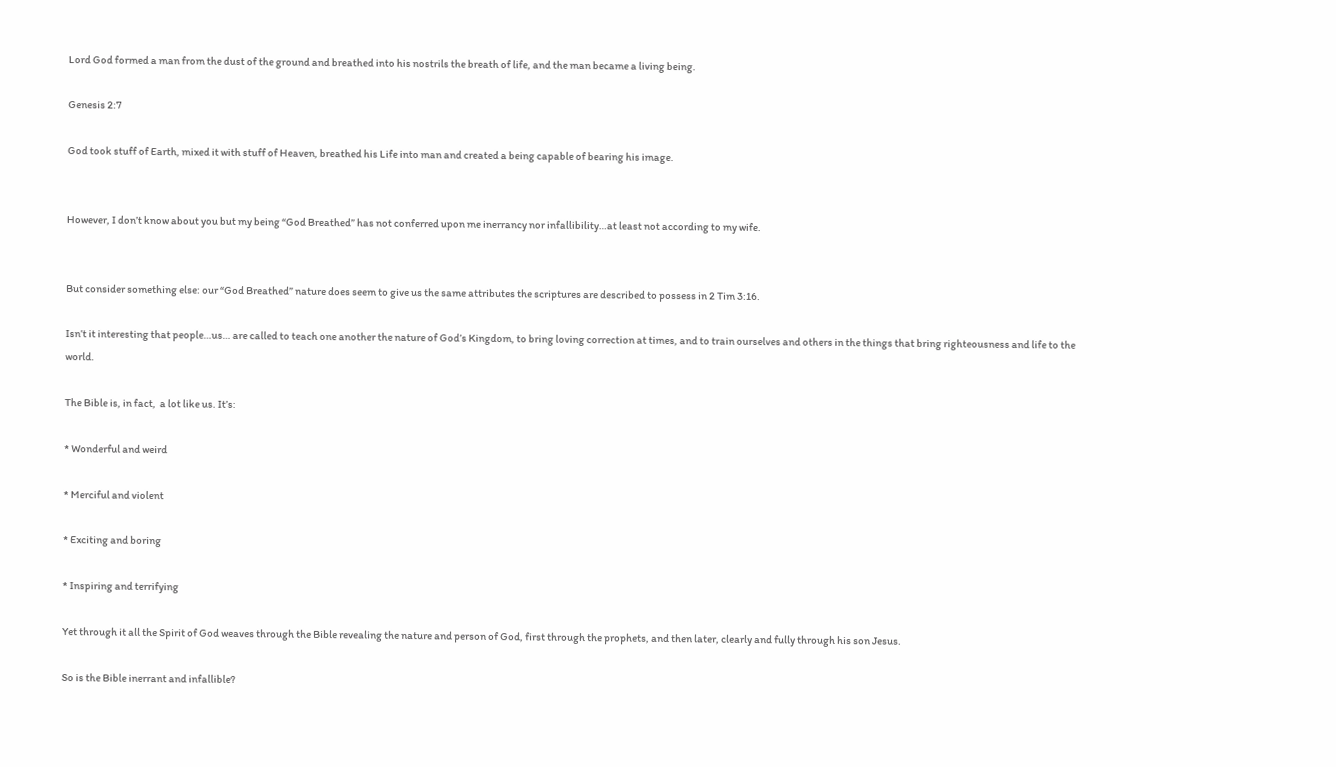Lord God formed a man from the dust of the ground and breathed into his nostrils the breath of life, and the man became a living being.

Genesis 2:7

God took stuff of Earth, mixed it with stuff of Heaven, breathed his Life into man and created a being capable of bearing his image.


However, I don’t know about you but my being “God Breathed” has not conferred upon me inerrancy nor infallibility…at least not according to my wife.


But consider something else: our “God Breathed” nature does seem to give us the same attributes the scriptures are described to possess in 2 Tim 3:16.

Isn’t it interesting that people…us… are called to teach one another the nature of God’s Kingdom, to bring loving correction at times, and to train ourselves and others in the things that bring righteousness and life to the world.

The Bible is, in fact,  a lot like us. It’s:

* Wonderful and weird

* Merciful and violent

* Exciting and boring

* Inspiring and terrifying

Yet through it all the Spirit of God weaves through the Bible revealing the nature and person of God, first through the prophets, and then later, clearly and fully through his son Jesus.

So is the Bible inerrant and infallible?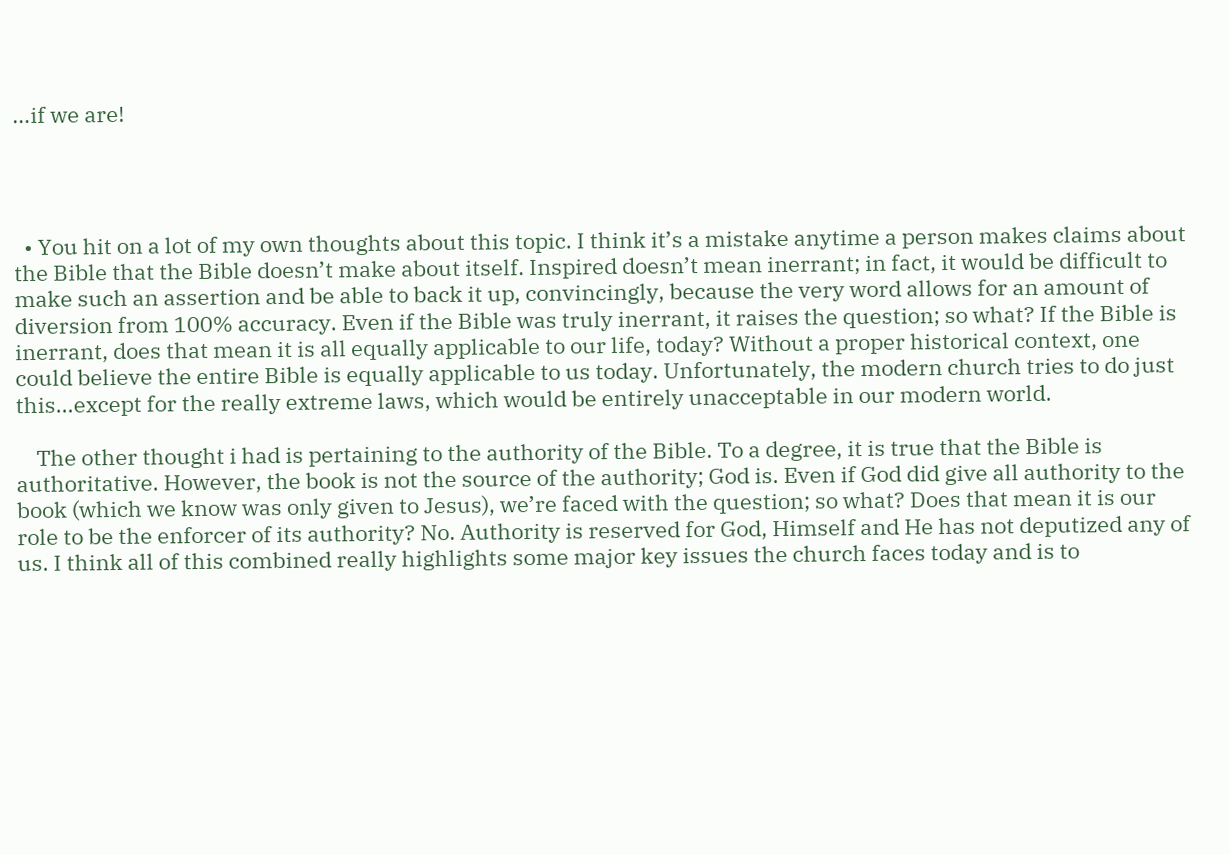…if we are!




  • You hit on a lot of my own thoughts about this topic. I think it’s a mistake anytime a person makes claims about the Bible that the Bible doesn’t make about itself. Inspired doesn’t mean inerrant; in fact, it would be difficult to make such an assertion and be able to back it up, convincingly, because the very word allows for an amount of diversion from 100% accuracy. Even if the Bible was truly inerrant, it raises the question; so what? If the Bible is inerrant, does that mean it is all equally applicable to our life, today? Without a proper historical context, one could believe the entire Bible is equally applicable to us today. Unfortunately, the modern church tries to do just this…except for the really extreme laws, which would be entirely unacceptable in our modern world.

    The other thought i had is pertaining to the authority of the Bible. To a degree, it is true that the Bible is authoritative. However, the book is not the source of the authority; God is. Even if God did give all authority to the book (which we know was only given to Jesus), we’re faced with the question; so what? Does that mean it is our role to be the enforcer of its authority? No. Authority is reserved for God, Himself and He has not deputized any of us. I think all of this combined really highlights some major key issues the church faces today and is to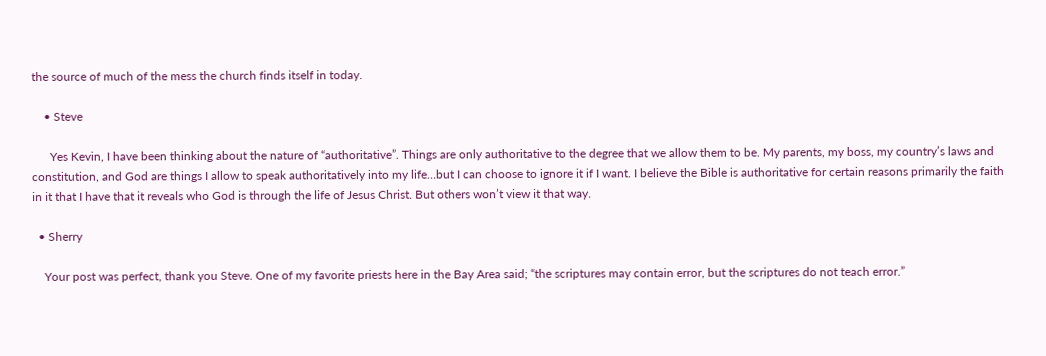the source of much of the mess the church finds itself in today.

    • Steve

      Yes Kevin, I have been thinking about the nature of “authoritative”. Things are only authoritative to the degree that we allow them to be. My parents, my boss, my country’s laws and constitution, and God are things I allow to speak authoritatively into my life…but I can choose to ignore it if I want. I believe the Bible is authoritative for certain reasons primarily the faith in it that I have that it reveals who God is through the life of Jesus Christ. But others won’t view it that way.

  • Sherry

    Your post was perfect, thank you Steve. One of my favorite priests here in the Bay Area said; “the scriptures may contain error, but the scriptures do not teach error.”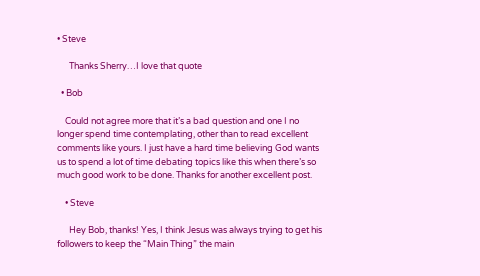• Steve

      Thanks Sherry…I love that quote

  • Bob

    Could not agree more that it’s a bad question and one I no longer spend time contemplating, other than to read excellent comments like yours. I just have a hard time believing God wants us to spend a lot of time debating topics like this when there’s so much good work to be done. Thanks for another excellent post.

    • Steve

      Hey Bob, thanks! Yes, I think Jesus was always trying to get his followers to keep the “Main Thing” the main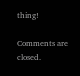thing!

Comments are closed.